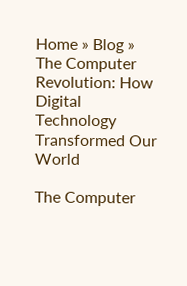Home » Blog » The Computer Revolution: How Digital Technology Transformed Our World

The Computer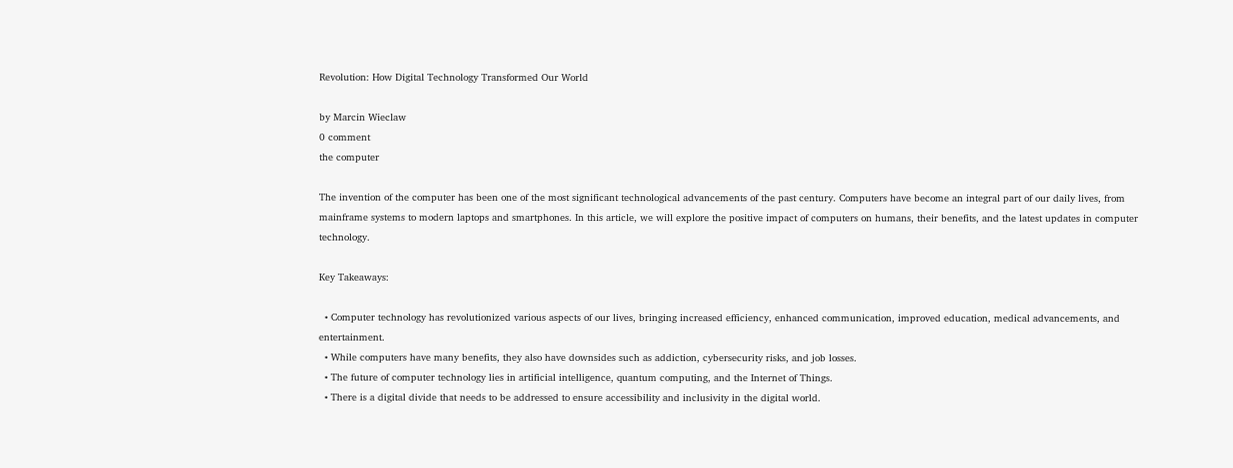Revolution: How Digital Technology Transformed Our World

by Marcin Wieclaw
0 comment
the computer

The invention of the computer has been one of the most significant technological advancements of the past century. Computers have become an integral part of our daily lives, from mainframe systems to modern laptops and smartphones. In this article, we will explore the positive impact of computers on humans, their benefits, and the latest updates in computer technology.

Key Takeaways:

  • Computer technology has revolutionized various aspects of our lives, bringing increased efficiency, enhanced communication, improved education, medical advancements, and entertainment.
  • While computers have many benefits, they also have downsides such as addiction, cybersecurity risks, and job losses.
  • The future of computer technology lies in artificial intelligence, quantum computing, and the Internet of Things.
  • There is a digital divide that needs to be addressed to ensure accessibility and inclusivity in the digital world.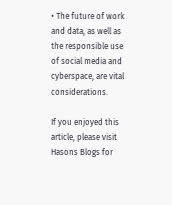• The future of work and data, as well as the responsible use of social media and cyberspace, are vital considerations.

If you enjoyed this article, please visit Hasons Blogs for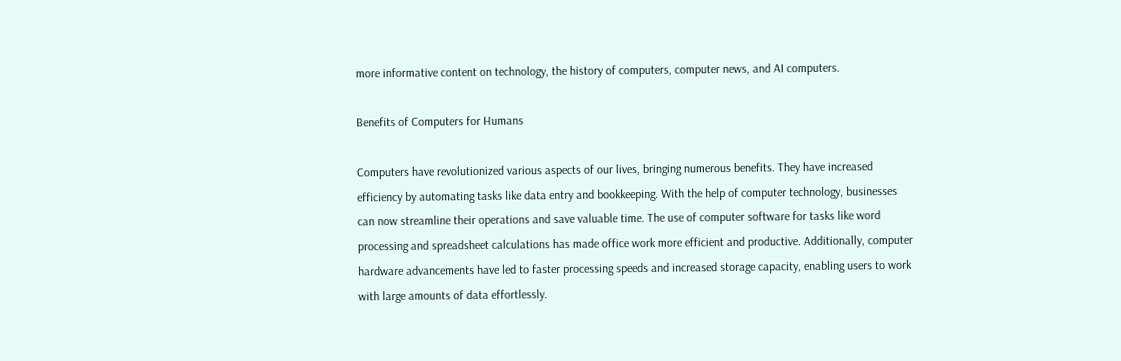more informative content on technology, the history of computers, computer news, and AI computers.

Benefits of Computers for Humans

Computers have revolutionized various aspects of our lives, bringing numerous benefits. They have increased efficiency by automating tasks like data entry and bookkeeping. With the help of computer technology, businesses can now streamline their operations and save valuable time. The use of computer software for tasks like word processing and spreadsheet calculations has made office work more efficient and productive. Additionally, computer hardware advancements have led to faster processing speeds and increased storage capacity, enabling users to work with large amounts of data effortlessly.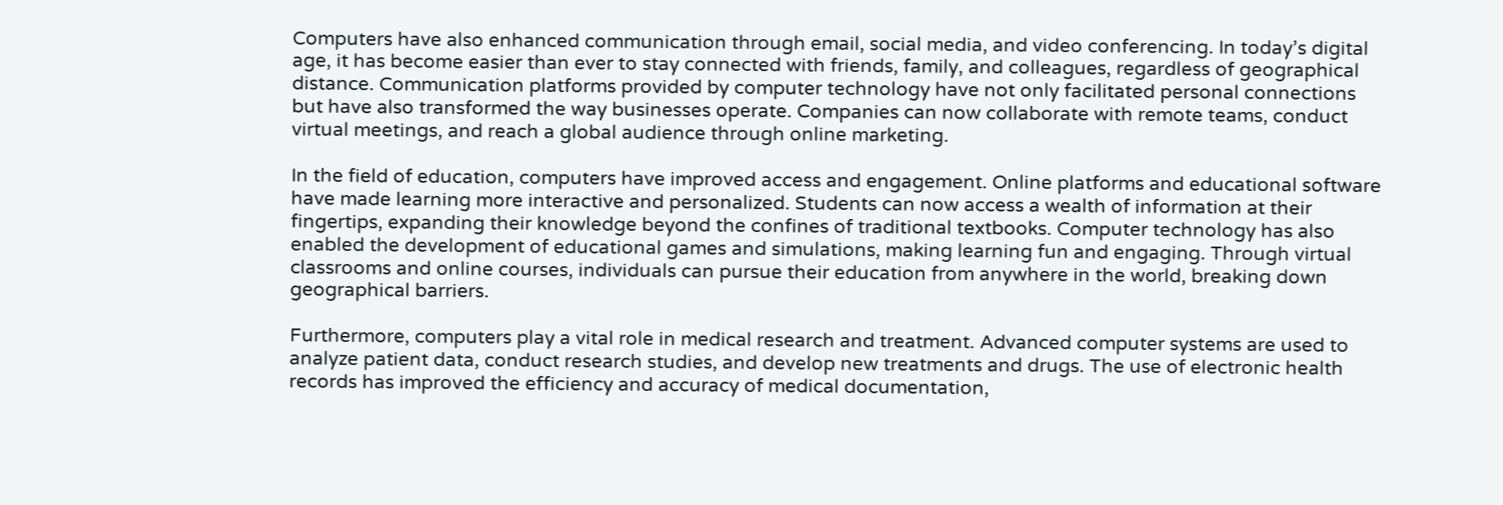Computers have also enhanced communication through email, social media, and video conferencing. In today’s digital age, it has become easier than ever to stay connected with friends, family, and colleagues, regardless of geographical distance. Communication platforms provided by computer technology have not only facilitated personal connections but have also transformed the way businesses operate. Companies can now collaborate with remote teams, conduct virtual meetings, and reach a global audience through online marketing.

In the field of education, computers have improved access and engagement. Online platforms and educational software have made learning more interactive and personalized. Students can now access a wealth of information at their fingertips, expanding their knowledge beyond the confines of traditional textbooks. Computer technology has also enabled the development of educational games and simulations, making learning fun and engaging. Through virtual classrooms and online courses, individuals can pursue their education from anywhere in the world, breaking down geographical barriers.

Furthermore, computers play a vital role in medical research and treatment. Advanced computer systems are used to analyze patient data, conduct research studies, and develop new treatments and drugs. The use of electronic health records has improved the efficiency and accuracy of medical documentation,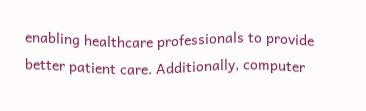enabling healthcare professionals to provide better patient care. Additionally, computer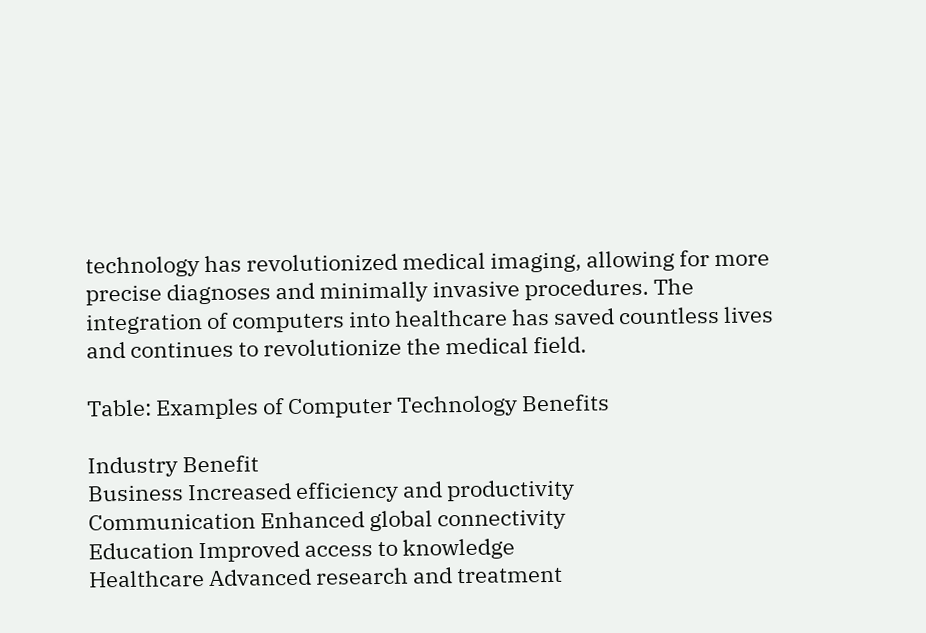technology has revolutionized medical imaging, allowing for more precise diagnoses and minimally invasive procedures. The integration of computers into healthcare has saved countless lives and continues to revolutionize the medical field.

Table: Examples of Computer Technology Benefits

Industry Benefit
Business Increased efficiency and productivity
Communication Enhanced global connectivity
Education Improved access to knowledge
Healthcare Advanced research and treatment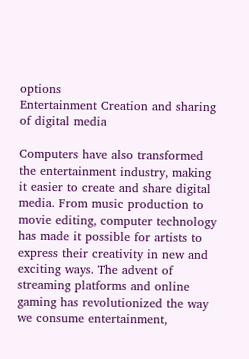options
Entertainment Creation and sharing of digital media

Computers have also transformed the entertainment industry, making it easier to create and share digital media. From music production to movie editing, computer technology has made it possible for artists to express their creativity in new and exciting ways. The advent of streaming platforms and online gaming has revolutionized the way we consume entertainment,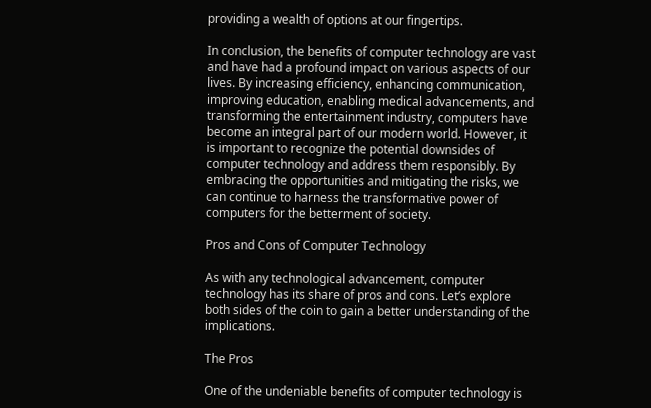providing a wealth of options at our fingertips.

In conclusion, the benefits of computer technology are vast and have had a profound impact on various aspects of our lives. By increasing efficiency, enhancing communication, improving education, enabling medical advancements, and transforming the entertainment industry, computers have become an integral part of our modern world. However, it is important to recognize the potential downsides of computer technology and address them responsibly. By embracing the opportunities and mitigating the risks, we can continue to harness the transformative power of computers for the betterment of society.

Pros and Cons of Computer Technology

As with any technological advancement, computer technology has its share of pros and cons. Let’s explore both sides of the coin to gain a better understanding of the implications.

The Pros

One of the undeniable benefits of computer technology is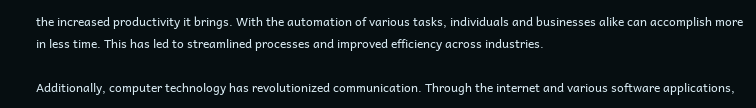the increased productivity it brings. With the automation of various tasks, individuals and businesses alike can accomplish more in less time. This has led to streamlined processes and improved efficiency across industries.

Additionally, computer technology has revolutionized communication. Through the internet and various software applications,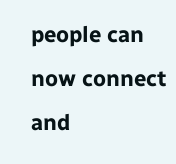people can now connect and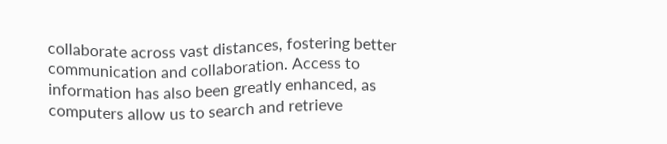collaborate across vast distances, fostering better communication and collaboration. Access to information has also been greatly enhanced, as computers allow us to search and retrieve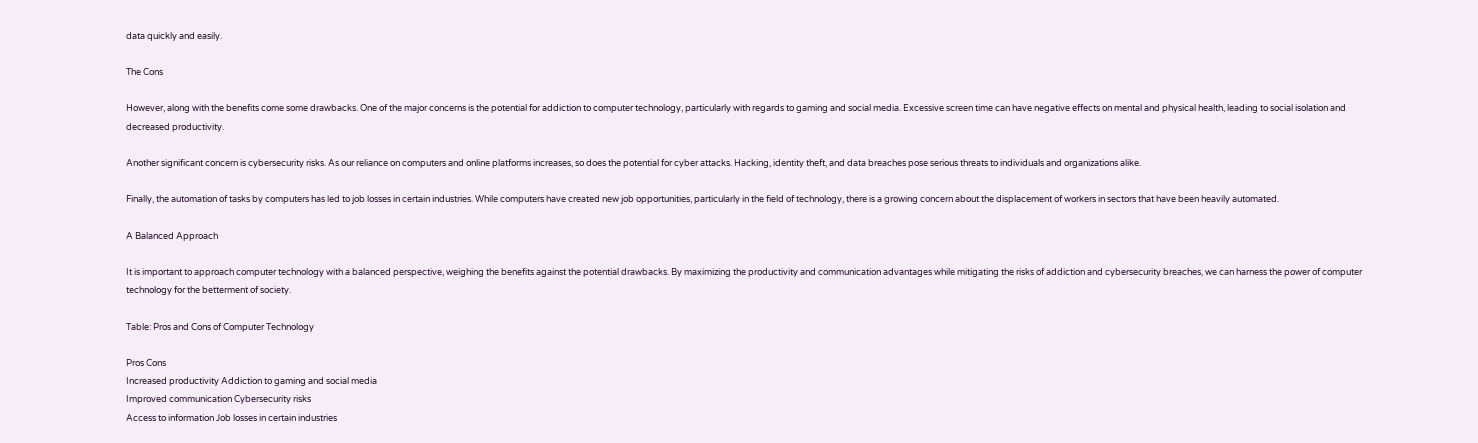data quickly and easily.

The Cons

However, along with the benefits come some drawbacks. One of the major concerns is the potential for addiction to computer technology, particularly with regards to gaming and social media. Excessive screen time can have negative effects on mental and physical health, leading to social isolation and decreased productivity.

Another significant concern is cybersecurity risks. As our reliance on computers and online platforms increases, so does the potential for cyber attacks. Hacking, identity theft, and data breaches pose serious threats to individuals and organizations alike.

Finally, the automation of tasks by computers has led to job losses in certain industries. While computers have created new job opportunities, particularly in the field of technology, there is a growing concern about the displacement of workers in sectors that have been heavily automated.

A Balanced Approach

It is important to approach computer technology with a balanced perspective, weighing the benefits against the potential drawbacks. By maximizing the productivity and communication advantages while mitigating the risks of addiction and cybersecurity breaches, we can harness the power of computer technology for the betterment of society.

Table: Pros and Cons of Computer Technology

Pros Cons
Increased productivity Addiction to gaming and social media
Improved communication Cybersecurity risks
Access to information Job losses in certain industries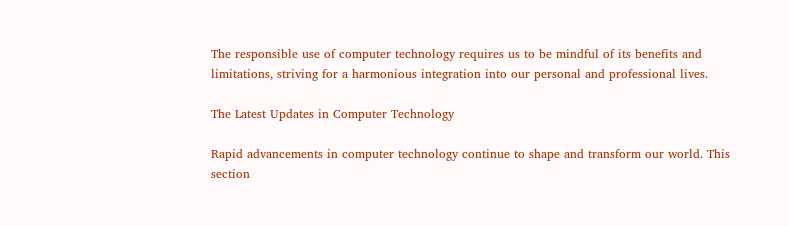The responsible use of computer technology requires us to be mindful of its benefits and limitations, striving for a harmonious integration into our personal and professional lives.

The Latest Updates in Computer Technology

Rapid advancements in computer technology continue to shape and transform our world. This section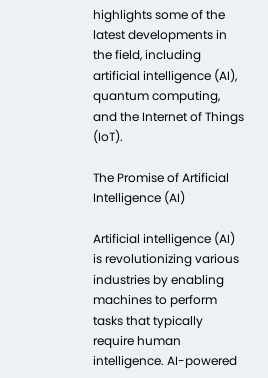highlights some of the latest developments in the field, including artificial intelligence (AI), quantum computing, and the Internet of Things (IoT).

The Promise of Artificial Intelligence (AI)

Artificial intelligence (AI) is revolutionizing various industries by enabling machines to perform tasks that typically require human intelligence. AI-powered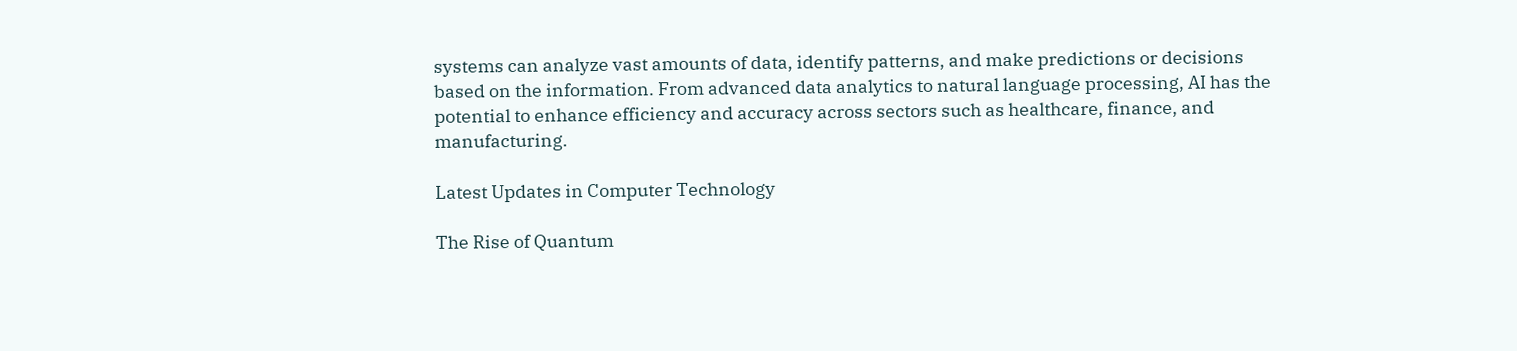systems can analyze vast amounts of data, identify patterns, and make predictions or decisions based on the information. From advanced data analytics to natural language processing, AI has the potential to enhance efficiency and accuracy across sectors such as healthcare, finance, and manufacturing.

Latest Updates in Computer Technology

The Rise of Quantum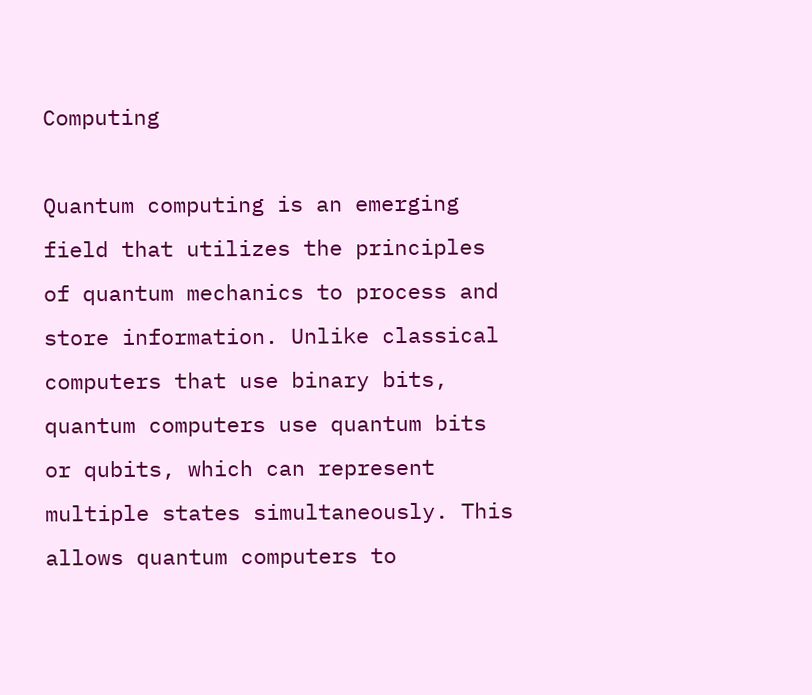Computing

Quantum computing is an emerging field that utilizes the principles of quantum mechanics to process and store information. Unlike classical computers that use binary bits, quantum computers use quantum bits or qubits, which can represent multiple states simultaneously. This allows quantum computers to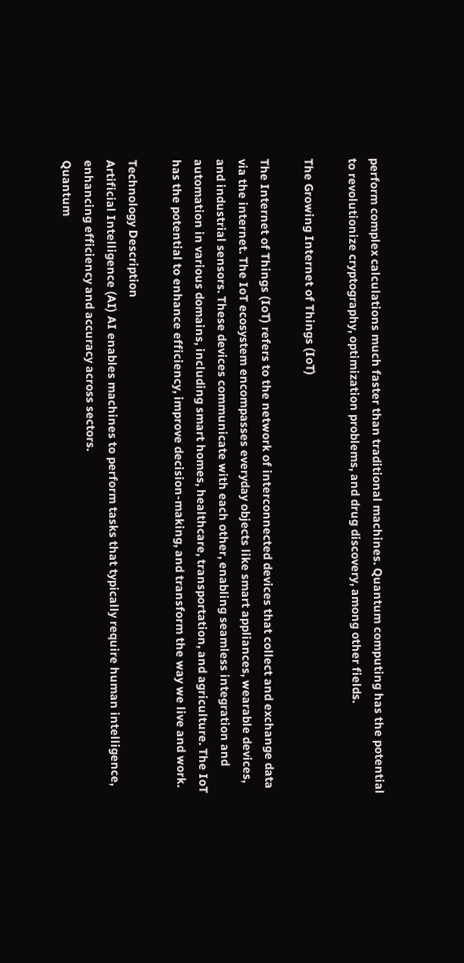perform complex calculations much faster than traditional machines. Quantum computing has the potential to revolutionize cryptography, optimization problems, and drug discovery, among other fields.

The Growing Internet of Things (IoT)

The Internet of Things (IoT) refers to the network of interconnected devices that collect and exchange data via the internet. The IoT ecosystem encompasses everyday objects like smart appliances, wearable devices, and industrial sensors. These devices communicate with each other, enabling seamless integration and automation in various domains, including smart homes, healthcare, transportation, and agriculture. The IoT has the potential to enhance efficiency, improve decision-making, and transform the way we live and work.

Technology Description
Artificial Intelligence (AI) AI enables machines to perform tasks that typically require human intelligence, enhancing efficiency and accuracy across sectors.
Quantum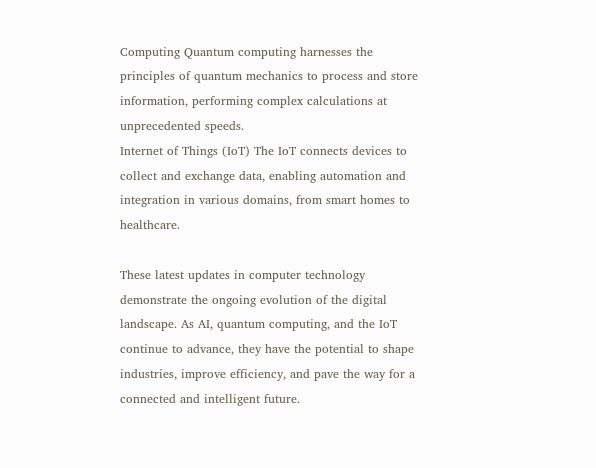Computing Quantum computing harnesses the principles of quantum mechanics to process and store information, performing complex calculations at unprecedented speeds.
Internet of Things (IoT) The IoT connects devices to collect and exchange data, enabling automation and integration in various domains, from smart homes to healthcare.

These latest updates in computer technology demonstrate the ongoing evolution of the digital landscape. As AI, quantum computing, and the IoT continue to advance, they have the potential to shape industries, improve efficiency, and pave the way for a connected and intelligent future.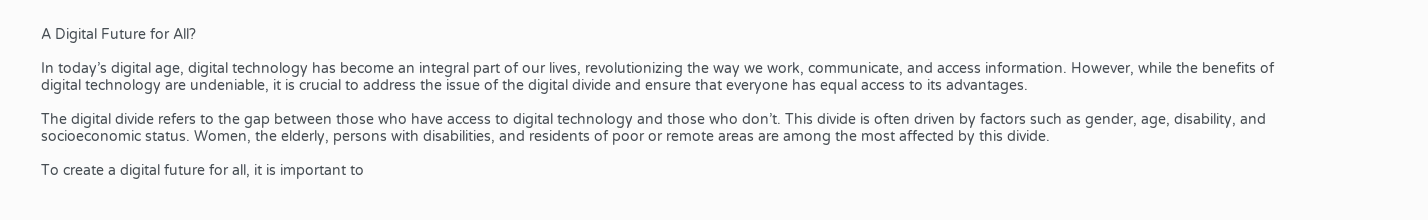A Digital Future for All?

In today’s digital age, digital technology has become an integral part of our lives, revolutionizing the way we work, communicate, and access information. However, while the benefits of digital technology are undeniable, it is crucial to address the issue of the digital divide and ensure that everyone has equal access to its advantages.

The digital divide refers to the gap between those who have access to digital technology and those who don’t. This divide is often driven by factors such as gender, age, disability, and socioeconomic status. Women, the elderly, persons with disabilities, and residents of poor or remote areas are among the most affected by this divide.

To create a digital future for all, it is important to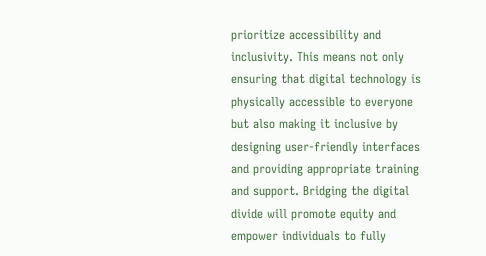prioritize accessibility and inclusivity. This means not only ensuring that digital technology is physically accessible to everyone but also making it inclusive by designing user-friendly interfaces and providing appropriate training and support. Bridging the digital divide will promote equity and empower individuals to fully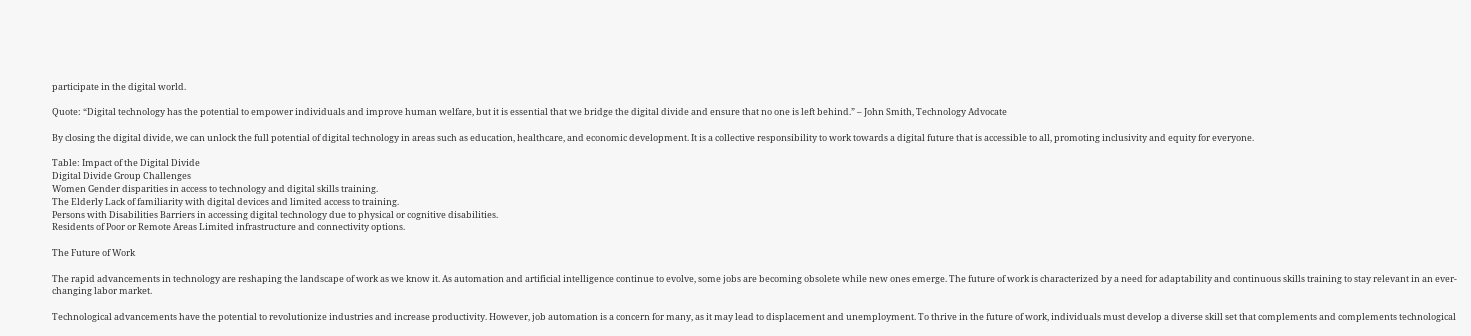participate in the digital world.

Quote: “Digital technology has the potential to empower individuals and improve human welfare, but it is essential that we bridge the digital divide and ensure that no one is left behind.” – John Smith, Technology Advocate

By closing the digital divide, we can unlock the full potential of digital technology in areas such as education, healthcare, and economic development. It is a collective responsibility to work towards a digital future that is accessible to all, promoting inclusivity and equity for everyone.

Table: Impact of the Digital Divide
Digital Divide Group Challenges
Women Gender disparities in access to technology and digital skills training.
The Elderly Lack of familiarity with digital devices and limited access to training.
Persons with Disabilities Barriers in accessing digital technology due to physical or cognitive disabilities.
Residents of Poor or Remote Areas Limited infrastructure and connectivity options.

The Future of Work

The rapid advancements in technology are reshaping the landscape of work as we know it. As automation and artificial intelligence continue to evolve, some jobs are becoming obsolete while new ones emerge. The future of work is characterized by a need for adaptability and continuous skills training to stay relevant in an ever-changing labor market.

Technological advancements have the potential to revolutionize industries and increase productivity. However, job automation is a concern for many, as it may lead to displacement and unemployment. To thrive in the future of work, individuals must develop a diverse skill set that complements and complements technological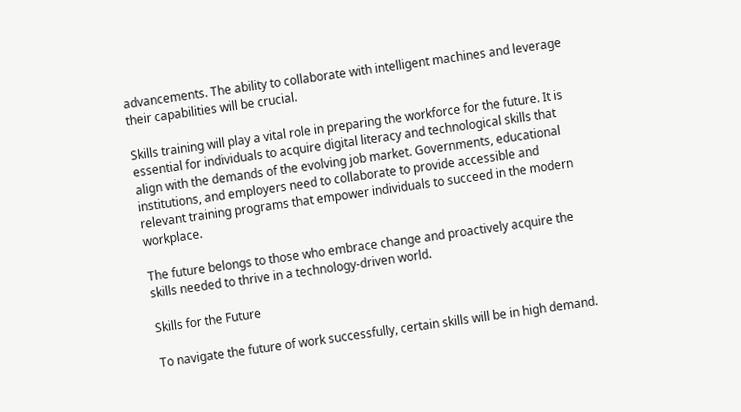advancements. The ability to collaborate with intelligent machines and leverage their capabilities will be crucial.

Skills training will play a vital role in preparing the workforce for the future. It is essential for individuals to acquire digital literacy and technological skills that align with the demands of the evolving job market. Governments, educational institutions, and employers need to collaborate to provide accessible and relevant training programs that empower individuals to succeed in the modern workplace.

The future belongs to those who embrace change and proactively acquire the skills needed to thrive in a technology-driven world.

Skills for the Future

To navigate the future of work successfully, certain skills will be in high demand.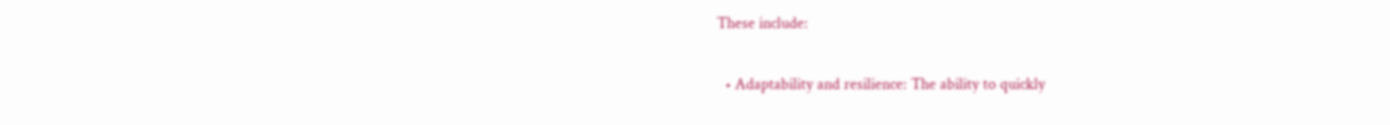These include:

  • Adaptability and resilience: The ability to quickly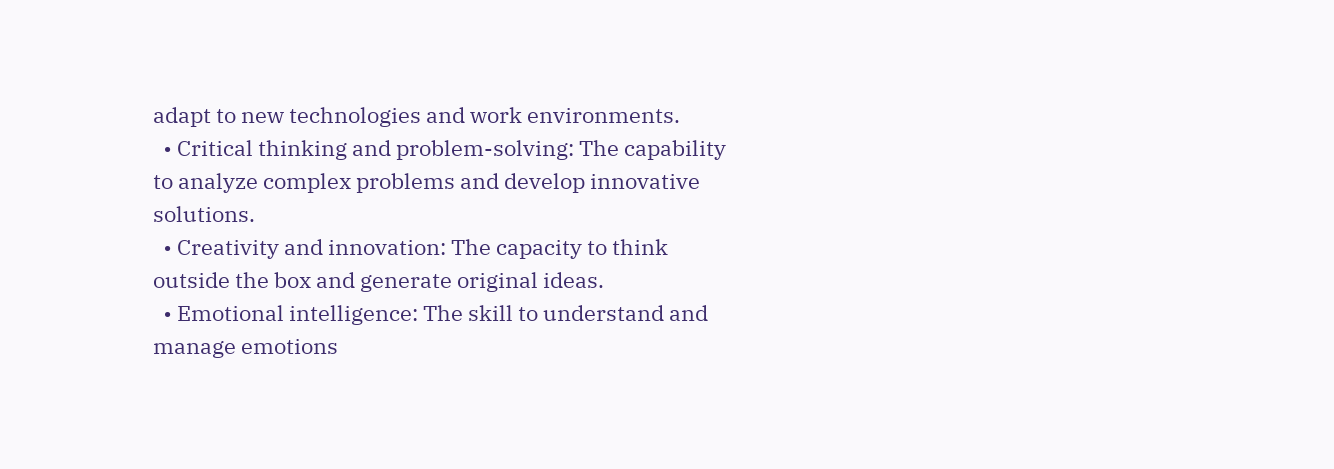adapt to new technologies and work environments.
  • Critical thinking and problem-solving: The capability to analyze complex problems and develop innovative solutions.
  • Creativity and innovation: The capacity to think outside the box and generate original ideas.
  • Emotional intelligence: The skill to understand and manage emotions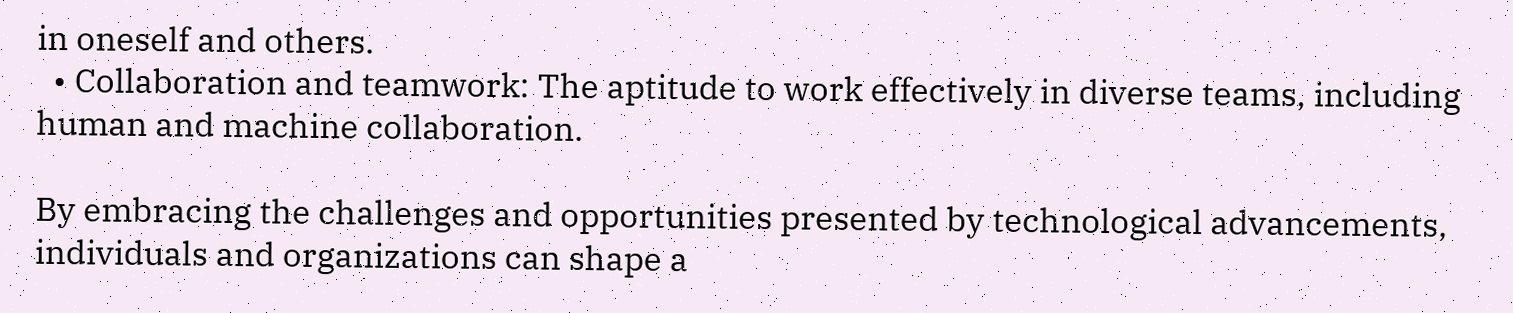in oneself and others.
  • Collaboration and teamwork: The aptitude to work effectively in diverse teams, including human and machine collaboration.

By embracing the challenges and opportunities presented by technological advancements, individuals and organizations can shape a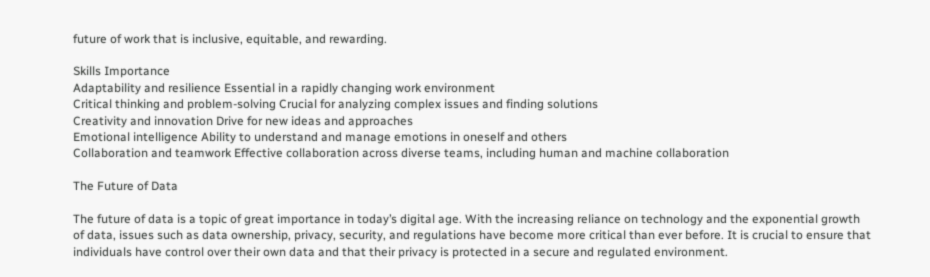future of work that is inclusive, equitable, and rewarding.

Skills Importance
Adaptability and resilience Essential in a rapidly changing work environment
Critical thinking and problem-solving Crucial for analyzing complex issues and finding solutions
Creativity and innovation Drive for new ideas and approaches
Emotional intelligence Ability to understand and manage emotions in oneself and others
Collaboration and teamwork Effective collaboration across diverse teams, including human and machine collaboration

The Future of Data

The future of data is a topic of great importance in today’s digital age. With the increasing reliance on technology and the exponential growth of data, issues such as data ownership, privacy, security, and regulations have become more critical than ever before. It is crucial to ensure that individuals have control over their own data and that their privacy is protected in a secure and regulated environment.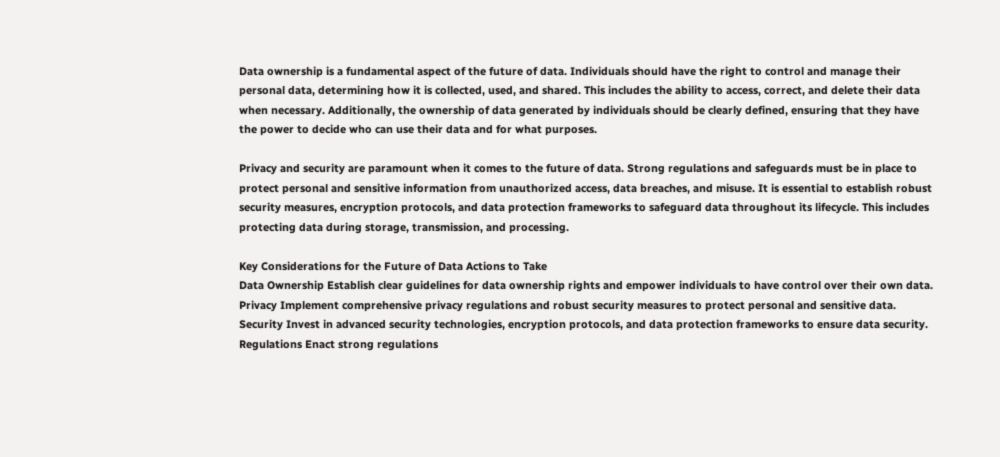Data ownership is a fundamental aspect of the future of data. Individuals should have the right to control and manage their personal data, determining how it is collected, used, and shared. This includes the ability to access, correct, and delete their data when necessary. Additionally, the ownership of data generated by individuals should be clearly defined, ensuring that they have the power to decide who can use their data and for what purposes.

Privacy and security are paramount when it comes to the future of data. Strong regulations and safeguards must be in place to protect personal and sensitive information from unauthorized access, data breaches, and misuse. It is essential to establish robust security measures, encryption protocols, and data protection frameworks to safeguard data throughout its lifecycle. This includes protecting data during storage, transmission, and processing.

Key Considerations for the Future of Data Actions to Take
Data Ownership Establish clear guidelines for data ownership rights and empower individuals to have control over their own data.
Privacy Implement comprehensive privacy regulations and robust security measures to protect personal and sensitive data.
Security Invest in advanced security technologies, encryption protocols, and data protection frameworks to ensure data security.
Regulations Enact strong regulations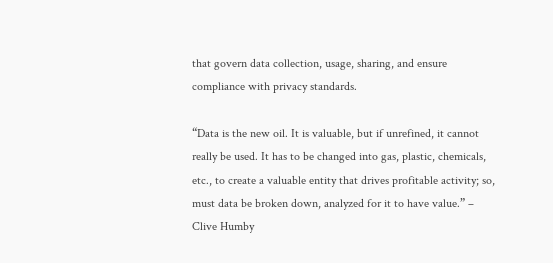that govern data collection, usage, sharing, and ensure compliance with privacy standards.

“Data is the new oil. It is valuable, but if unrefined, it cannot really be used. It has to be changed into gas, plastic, chemicals, etc., to create a valuable entity that drives profitable activity; so, must data be broken down, analyzed for it to have value.” – Clive Humby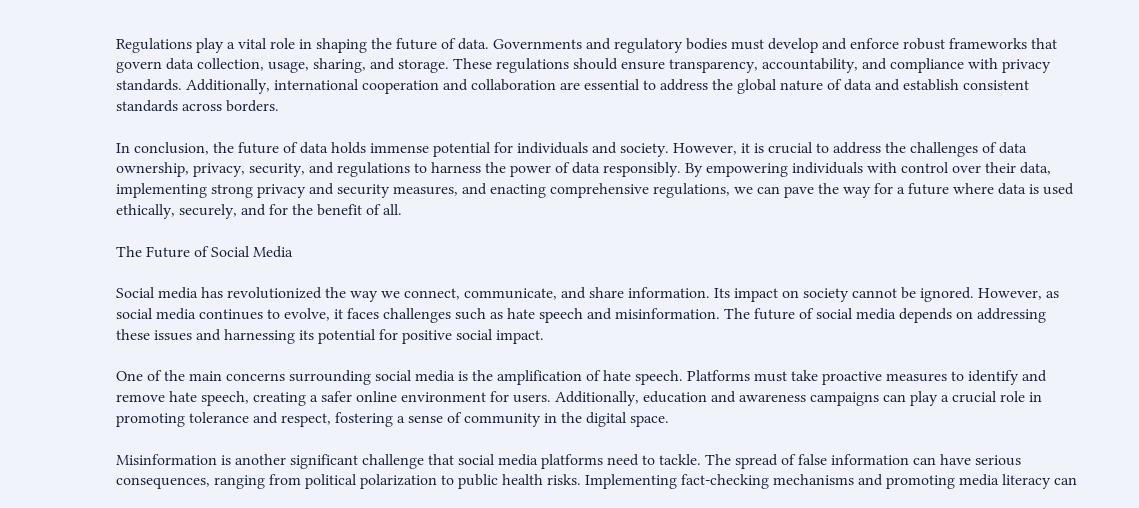Regulations play a vital role in shaping the future of data. Governments and regulatory bodies must develop and enforce robust frameworks that govern data collection, usage, sharing, and storage. These regulations should ensure transparency, accountability, and compliance with privacy standards. Additionally, international cooperation and collaboration are essential to address the global nature of data and establish consistent standards across borders.

In conclusion, the future of data holds immense potential for individuals and society. However, it is crucial to address the challenges of data ownership, privacy, security, and regulations to harness the power of data responsibly. By empowering individuals with control over their data, implementing strong privacy and security measures, and enacting comprehensive regulations, we can pave the way for a future where data is used ethically, securely, and for the benefit of all.

The Future of Social Media

Social media has revolutionized the way we connect, communicate, and share information. Its impact on society cannot be ignored. However, as social media continues to evolve, it faces challenges such as hate speech and misinformation. The future of social media depends on addressing these issues and harnessing its potential for positive social impact.

One of the main concerns surrounding social media is the amplification of hate speech. Platforms must take proactive measures to identify and remove hate speech, creating a safer online environment for users. Additionally, education and awareness campaigns can play a crucial role in promoting tolerance and respect, fostering a sense of community in the digital space.

Misinformation is another significant challenge that social media platforms need to tackle. The spread of false information can have serious consequences, ranging from political polarization to public health risks. Implementing fact-checking mechanisms and promoting media literacy can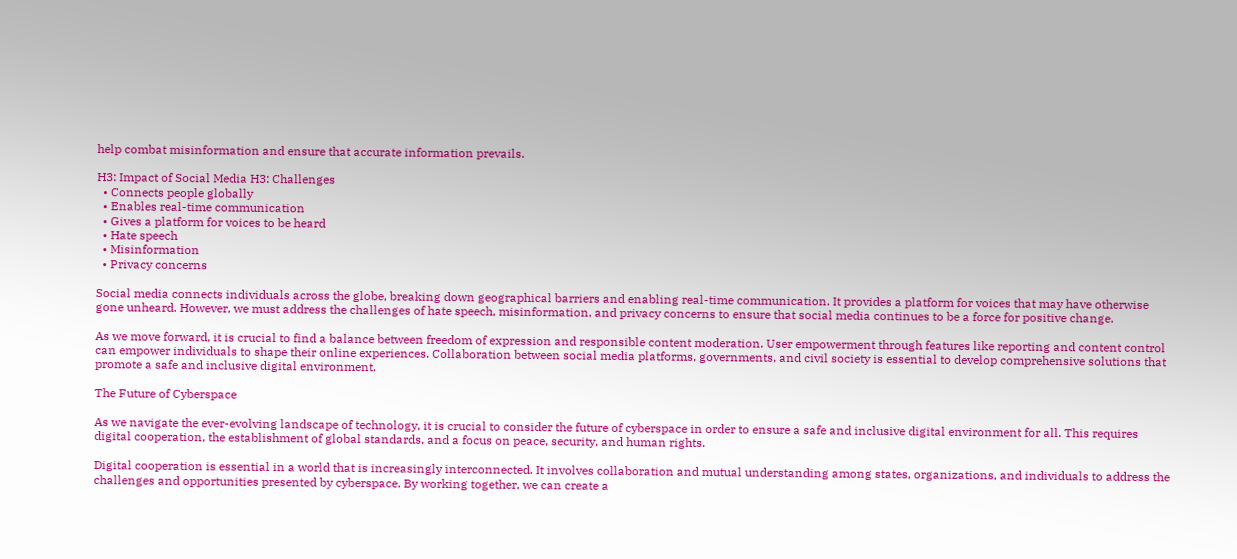help combat misinformation and ensure that accurate information prevails.

H3: Impact of Social Media H3: Challenges
  • Connects people globally
  • Enables real-time communication
  • Gives a platform for voices to be heard
  • Hate speech
  • Misinformation
  • Privacy concerns

Social media connects individuals across the globe, breaking down geographical barriers and enabling real-time communication. It provides a platform for voices that may have otherwise gone unheard. However, we must address the challenges of hate speech, misinformation, and privacy concerns to ensure that social media continues to be a force for positive change.

As we move forward, it is crucial to find a balance between freedom of expression and responsible content moderation. User empowerment through features like reporting and content control can empower individuals to shape their online experiences. Collaboration between social media platforms, governments, and civil society is essential to develop comprehensive solutions that promote a safe and inclusive digital environment.

The Future of Cyberspace

As we navigate the ever-evolving landscape of technology, it is crucial to consider the future of cyberspace in order to ensure a safe and inclusive digital environment for all. This requires digital cooperation, the establishment of global standards, and a focus on peace, security, and human rights.

Digital cooperation is essential in a world that is increasingly interconnected. It involves collaboration and mutual understanding among states, organizations, and individuals to address the challenges and opportunities presented by cyberspace. By working together, we can create a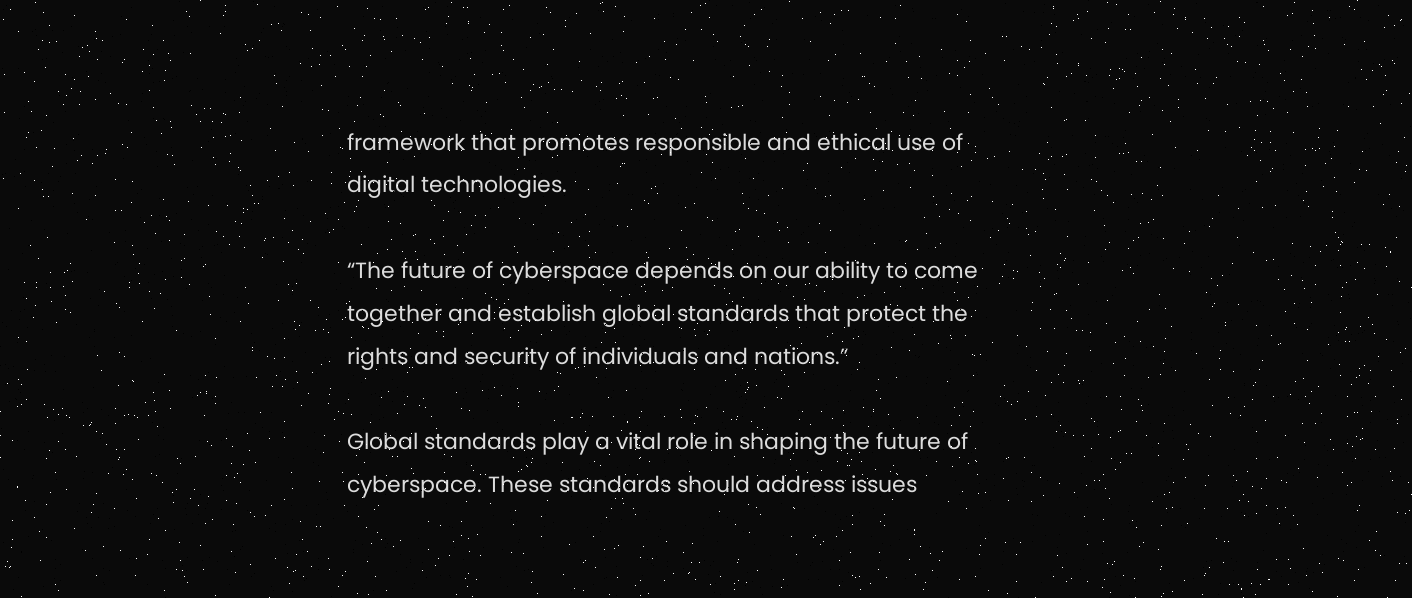framework that promotes responsible and ethical use of digital technologies.

“The future of cyberspace depends on our ability to come together and establish global standards that protect the rights and security of individuals and nations.”

Global standards play a vital role in shaping the future of cyberspace. These standards should address issues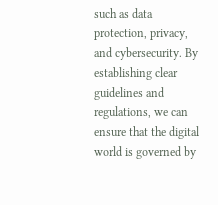such as data protection, privacy, and cybersecurity. By establishing clear guidelines and regulations, we can ensure that the digital world is governed by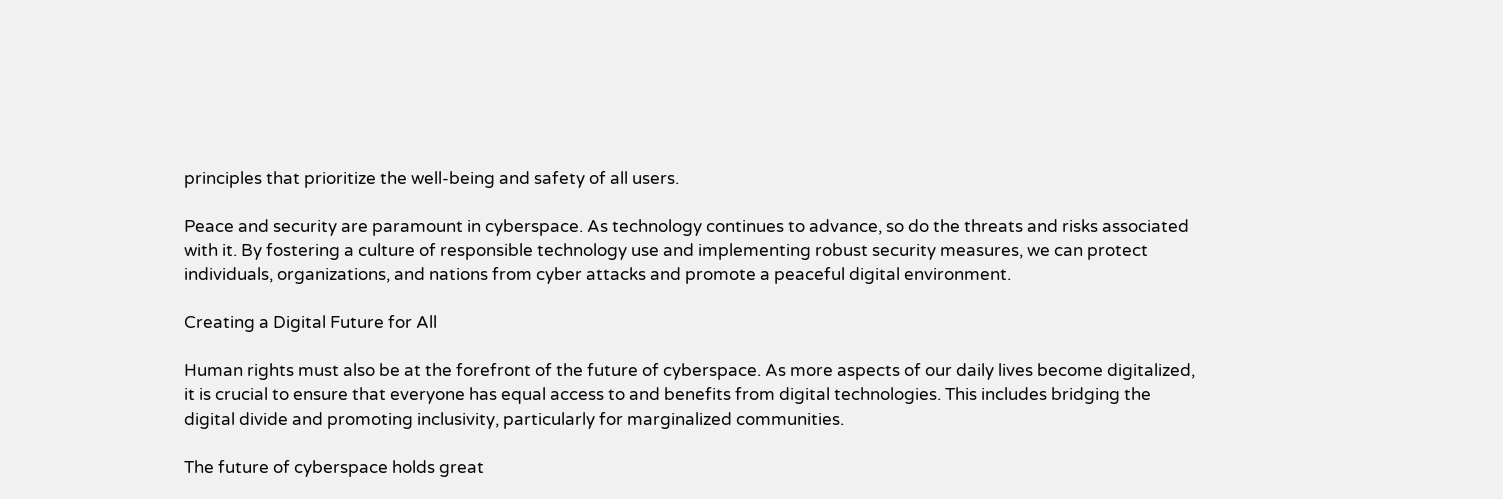principles that prioritize the well-being and safety of all users.

Peace and security are paramount in cyberspace. As technology continues to advance, so do the threats and risks associated with it. By fostering a culture of responsible technology use and implementing robust security measures, we can protect individuals, organizations, and nations from cyber attacks and promote a peaceful digital environment.

Creating a Digital Future for All

Human rights must also be at the forefront of the future of cyberspace. As more aspects of our daily lives become digitalized, it is crucial to ensure that everyone has equal access to and benefits from digital technologies. This includes bridging the digital divide and promoting inclusivity, particularly for marginalized communities.

The future of cyberspace holds great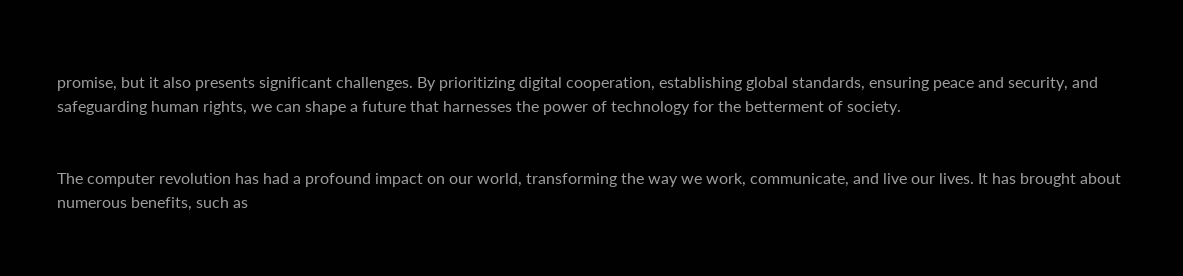promise, but it also presents significant challenges. By prioritizing digital cooperation, establishing global standards, ensuring peace and security, and safeguarding human rights, we can shape a future that harnesses the power of technology for the betterment of society.


The computer revolution has had a profound impact on our world, transforming the way we work, communicate, and live our lives. It has brought about numerous benefits, such as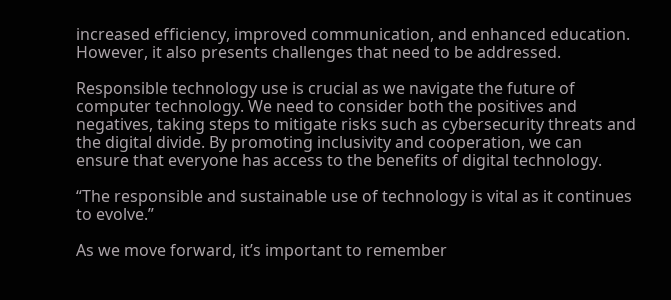increased efficiency, improved communication, and enhanced education. However, it also presents challenges that need to be addressed.

Responsible technology use is crucial as we navigate the future of computer technology. We need to consider both the positives and negatives, taking steps to mitigate risks such as cybersecurity threats and the digital divide. By promoting inclusivity and cooperation, we can ensure that everyone has access to the benefits of digital technology.

“The responsible and sustainable use of technology is vital as it continues to evolve.”

As we move forward, it’s important to remember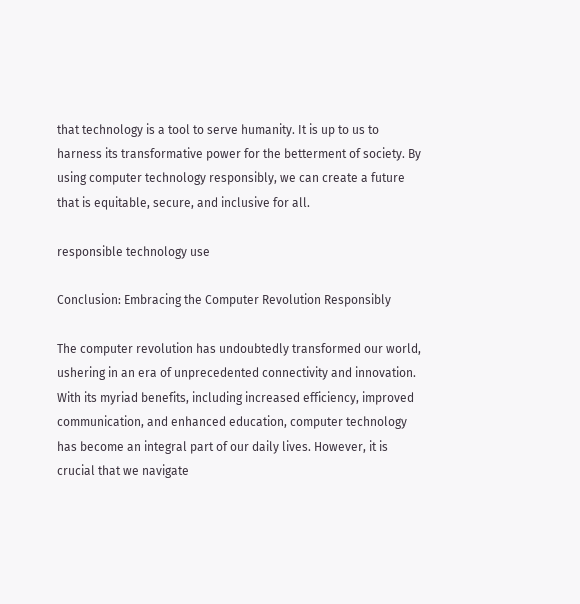that technology is a tool to serve humanity. It is up to us to harness its transformative power for the betterment of society. By using computer technology responsibly, we can create a future that is equitable, secure, and inclusive for all.

responsible technology use

Conclusion: Embracing the Computer Revolution Responsibly

The computer revolution has undoubtedly transformed our world, ushering in an era of unprecedented connectivity and innovation. With its myriad benefits, including increased efficiency, improved communication, and enhanced education, computer technology has become an integral part of our daily lives. However, it is crucial that we navigate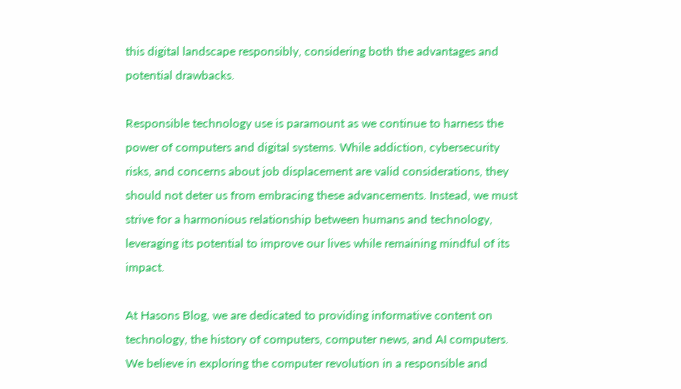this digital landscape responsibly, considering both the advantages and potential drawbacks.

Responsible technology use is paramount as we continue to harness the power of computers and digital systems. While addiction, cybersecurity risks, and concerns about job displacement are valid considerations, they should not deter us from embracing these advancements. Instead, we must strive for a harmonious relationship between humans and technology, leveraging its potential to improve our lives while remaining mindful of its impact.

At Hasons Blog, we are dedicated to providing informative content on technology, the history of computers, computer news, and AI computers. We believe in exploring the computer revolution in a responsible and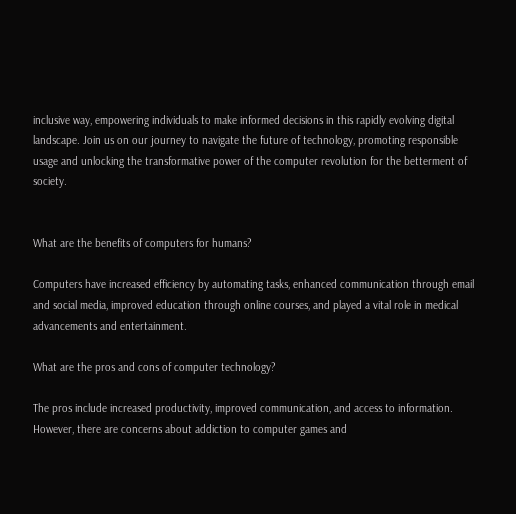inclusive way, empowering individuals to make informed decisions in this rapidly evolving digital landscape. Join us on our journey to navigate the future of technology, promoting responsible usage and unlocking the transformative power of the computer revolution for the betterment of society.


What are the benefits of computers for humans?

Computers have increased efficiency by automating tasks, enhanced communication through email and social media, improved education through online courses, and played a vital role in medical advancements and entertainment.

What are the pros and cons of computer technology?

The pros include increased productivity, improved communication, and access to information. However, there are concerns about addiction to computer games and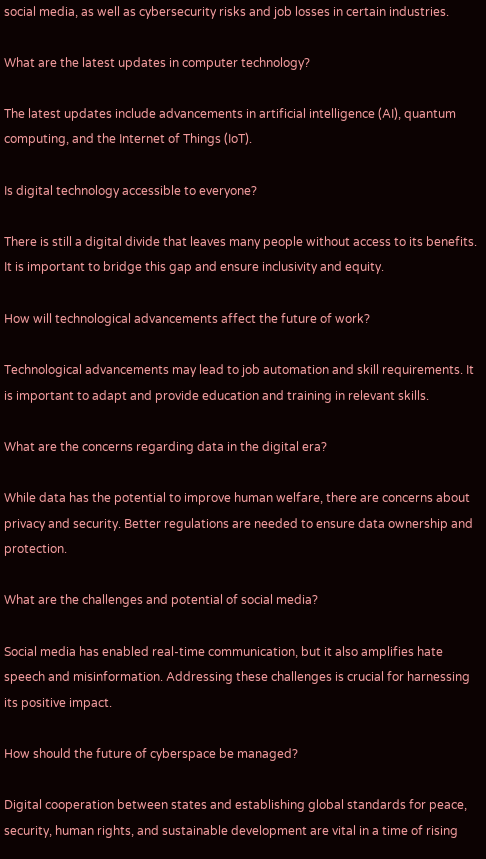social media, as well as cybersecurity risks and job losses in certain industries.

What are the latest updates in computer technology?

The latest updates include advancements in artificial intelligence (AI), quantum computing, and the Internet of Things (IoT).

Is digital technology accessible to everyone?

There is still a digital divide that leaves many people without access to its benefits. It is important to bridge this gap and ensure inclusivity and equity.

How will technological advancements affect the future of work?

Technological advancements may lead to job automation and skill requirements. It is important to adapt and provide education and training in relevant skills.

What are the concerns regarding data in the digital era?

While data has the potential to improve human welfare, there are concerns about privacy and security. Better regulations are needed to ensure data ownership and protection.

What are the challenges and potential of social media?

Social media has enabled real-time communication, but it also amplifies hate speech and misinformation. Addressing these challenges is crucial for harnessing its positive impact.

How should the future of cyberspace be managed?

Digital cooperation between states and establishing global standards for peace, security, human rights, and sustainable development are vital in a time of rising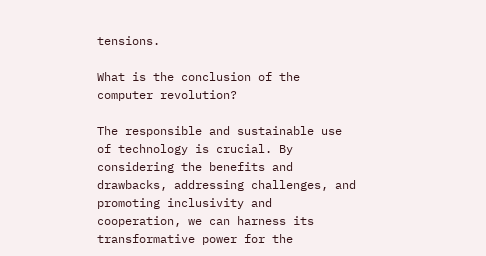tensions.

What is the conclusion of the computer revolution?

The responsible and sustainable use of technology is crucial. By considering the benefits and drawbacks, addressing challenges, and promoting inclusivity and cooperation, we can harness its transformative power for the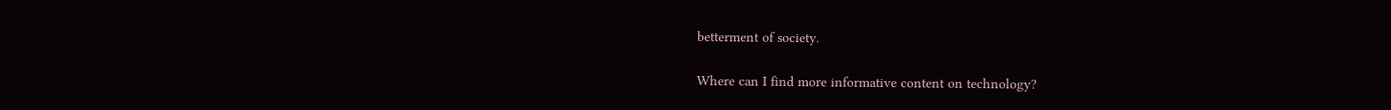betterment of society.

Where can I find more informative content on technology?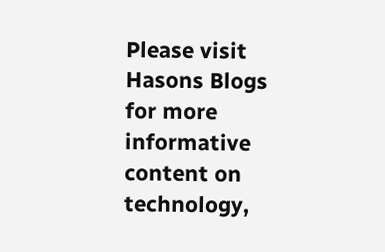Please visit Hasons Blogs for more informative content on technology,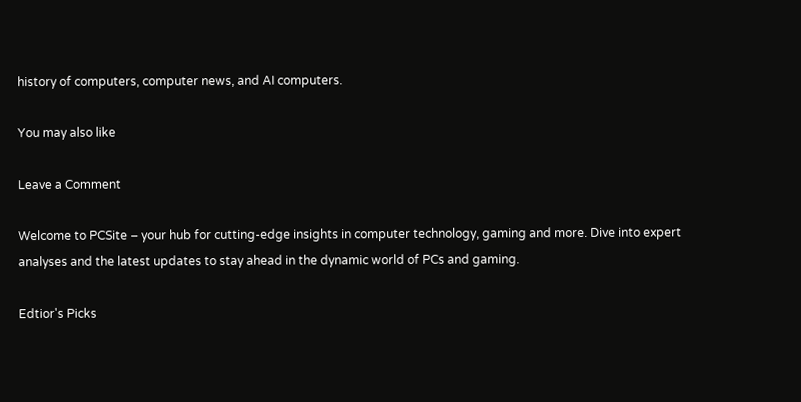history of computers, computer news, and AI computers.

You may also like

Leave a Comment

Welcome to PCSite – your hub for cutting-edge insights in computer technology, gaming and more. Dive into expert analyses and the latest updates to stay ahead in the dynamic world of PCs and gaming.

Edtior's Picks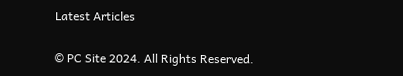Latest Articles

© PC Site 2024. All Rights Reserved.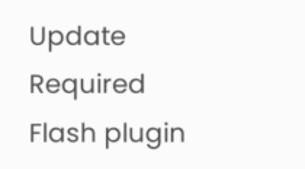Update Required Flash plugin